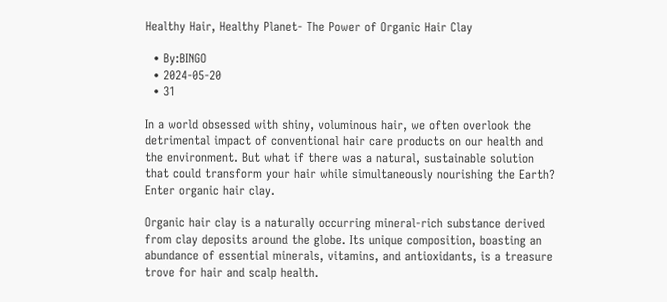Healthy Hair, Healthy Planet- The Power of Organic Hair Clay

  • By:BINGO
  • 2024-05-20
  • 31

In a world obsessed with shiny, voluminous hair, we often overlook the detrimental impact of conventional hair care products on our health and the environment. But what if there was a natural, sustainable solution that could transform your hair while simultaneously nourishing the Earth? Enter organic hair clay.

Organic hair clay is a naturally occurring mineral-rich substance derived from clay deposits around the globe. Its unique composition, boasting an abundance of essential minerals, vitamins, and antioxidants, is a treasure trove for hair and scalp health.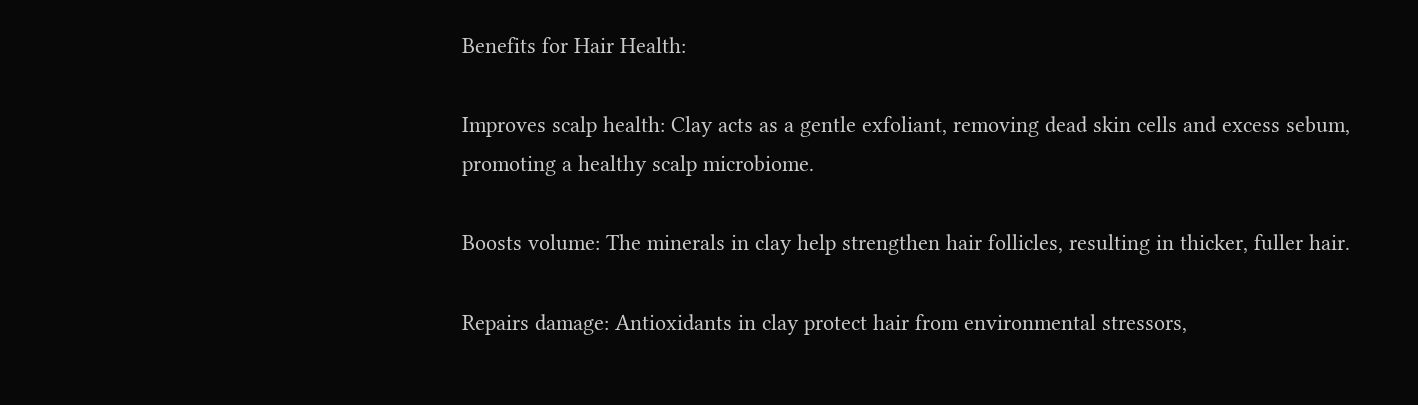Benefits for Hair Health:

Improves scalp health: Clay acts as a gentle exfoliant, removing dead skin cells and excess sebum, promoting a healthy scalp microbiome.

Boosts volume: The minerals in clay help strengthen hair follicles, resulting in thicker, fuller hair.

Repairs damage: Antioxidants in clay protect hair from environmental stressors,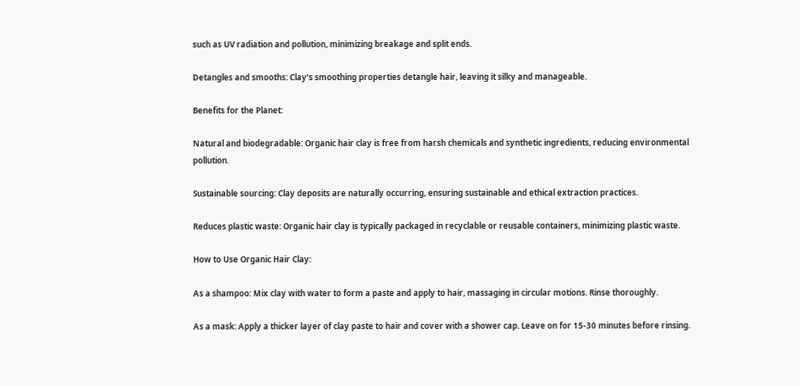such as UV radiation and pollution, minimizing breakage and split ends.

Detangles and smooths: Clay’s smoothing properties detangle hair, leaving it silky and manageable.

Benefits for the Planet:

Natural and biodegradable: Organic hair clay is free from harsh chemicals and synthetic ingredients, reducing environmental pollution.

Sustainable sourcing: Clay deposits are naturally occurring, ensuring sustainable and ethical extraction practices.

Reduces plastic waste: Organic hair clay is typically packaged in recyclable or reusable containers, minimizing plastic waste.

How to Use Organic Hair Clay:

As a shampoo: Mix clay with water to form a paste and apply to hair, massaging in circular motions. Rinse thoroughly.

As a mask: Apply a thicker layer of clay paste to hair and cover with a shower cap. Leave on for 15-30 minutes before rinsing.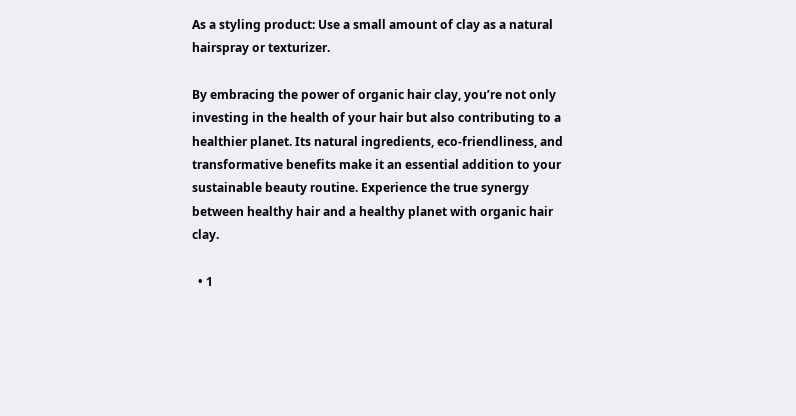As a styling product: Use a small amount of clay as a natural hairspray or texturizer.

By embracing the power of organic hair clay, you’re not only investing in the health of your hair but also contributing to a healthier planet. Its natural ingredients, eco-friendliness, and transformative benefits make it an essential addition to your sustainable beauty routine. Experience the true synergy between healthy hair and a healthy planet with organic hair clay.

  • 1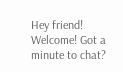Hey friend! Welcome! Got a minute to chat?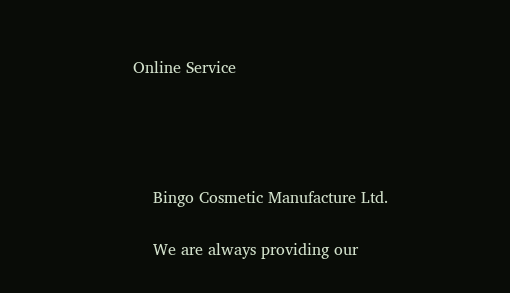Online Service




    Bingo Cosmetic Manufacture Ltd.

    We are always providing our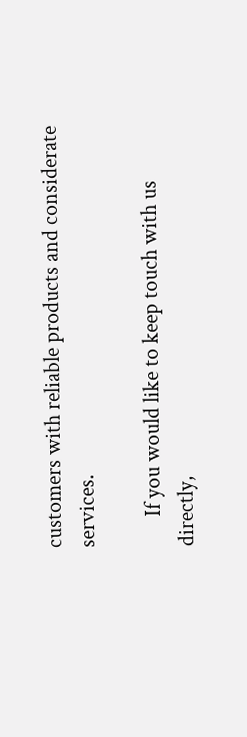customers with reliable products and considerate services.

      If you would like to keep touch with us directly,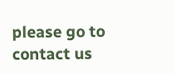please go to contact us